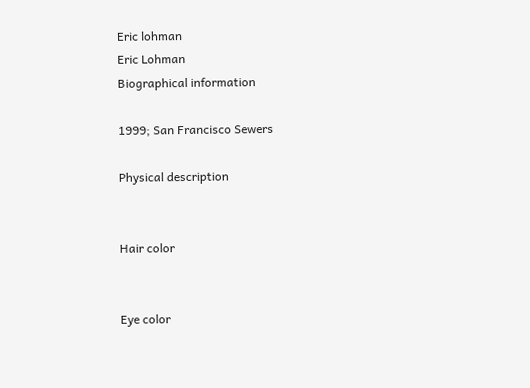Eric lohman
Eric Lohman
Biographical information

1999; San Francisco Sewers

Physical description


Hair color


Eye color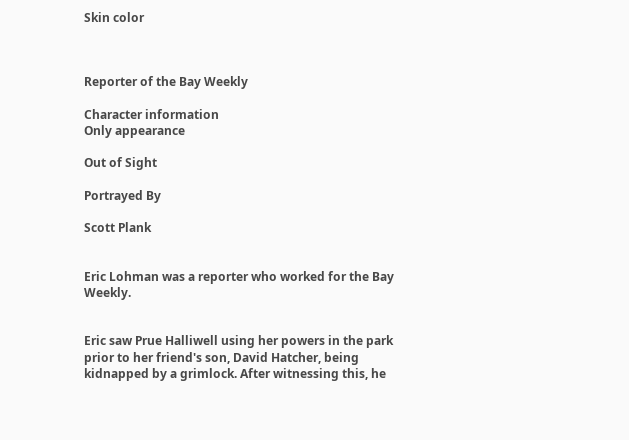Skin color



Reporter of the Bay Weekly

Character information
Only appearance

Out of Sight

Portrayed By

Scott Plank


Eric Lohman was a reporter who worked for the Bay Weekly.


Eric saw Prue Halliwell using her powers in the park prior to her friend's son, David Hatcher, being kidnapped by a grimlock. After witnessing this, he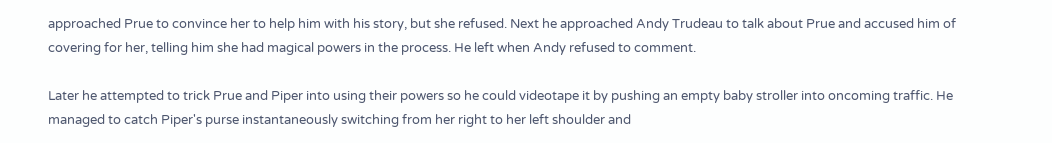approached Prue to convince her to help him with his story, but she refused. Next he approached Andy Trudeau to talk about Prue and accused him of covering for her, telling him she had magical powers in the process. He left when Andy refused to comment.

Later he attempted to trick Prue and Piper into using their powers so he could videotape it by pushing an empty baby stroller into oncoming traffic. He managed to catch Piper's purse instantaneously switching from her right to her left shoulder and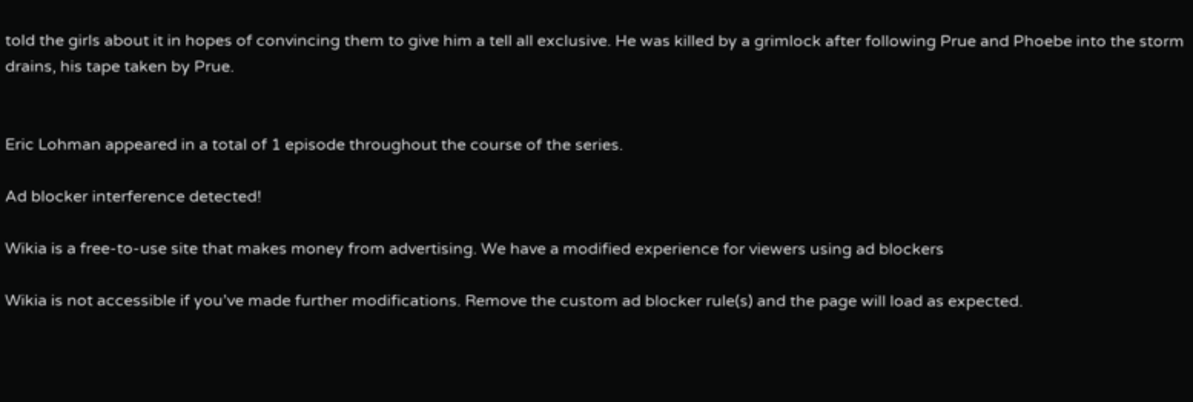told the girls about it in hopes of convincing them to give him a tell all exclusive. He was killed by a grimlock after following Prue and Phoebe into the storm drains, his tape taken by Prue.


Eric Lohman appeared in a total of 1 episode throughout the course of the series.

Ad blocker interference detected!

Wikia is a free-to-use site that makes money from advertising. We have a modified experience for viewers using ad blockers

Wikia is not accessible if you’ve made further modifications. Remove the custom ad blocker rule(s) and the page will load as expected.